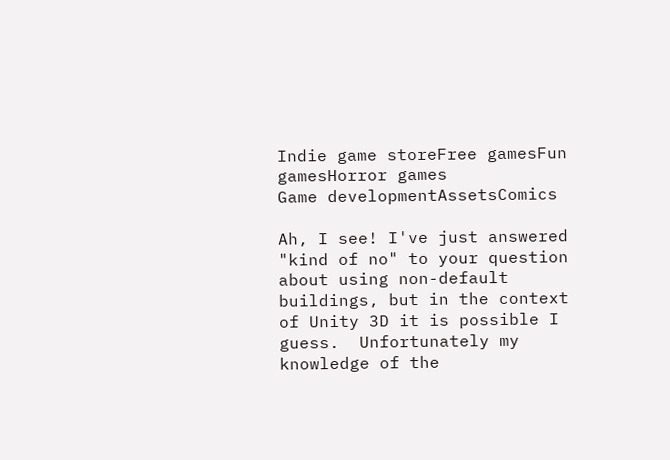Indie game storeFree gamesFun gamesHorror games
Game developmentAssetsComics

Ah, I see! I've just answered "kind of no" to your question about using non-default buildings, but in the context of Unity 3D it is possible I guess.  Unfortunately my knowledge of the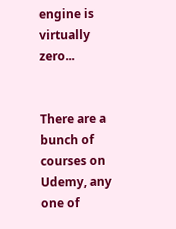engine is virtually zero...


There are a bunch of courses on Udemy, any one of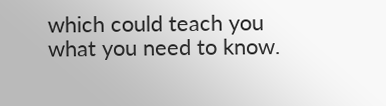which could teach you what you need to know.